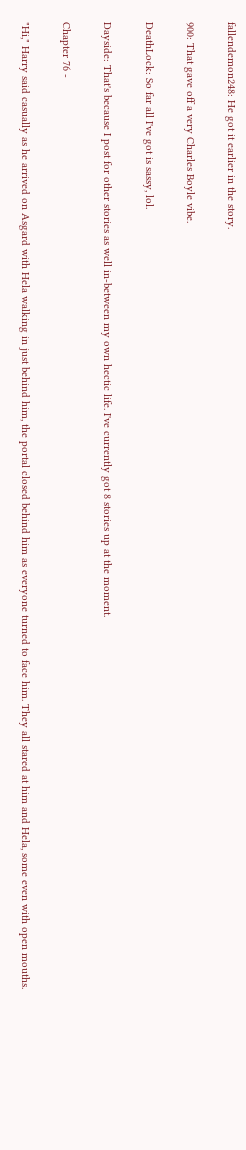fallendemon248: He got it earlier in the story.

900: That gave off a very Charles Boyle vibe.

DeathLock: So far all I've got is sassy, lol.

Dayside: That's because I post for other stories as well in-between my own hectic life. I've currently got 8 stories up at the moment.

Chapter 76 -

"Hi," Harry said casually as he arrived on Asgard with Hela walking in just behind him, the portal closed behind him as everyone turned to face him. They all stared at him and Hela, some even with open mouths.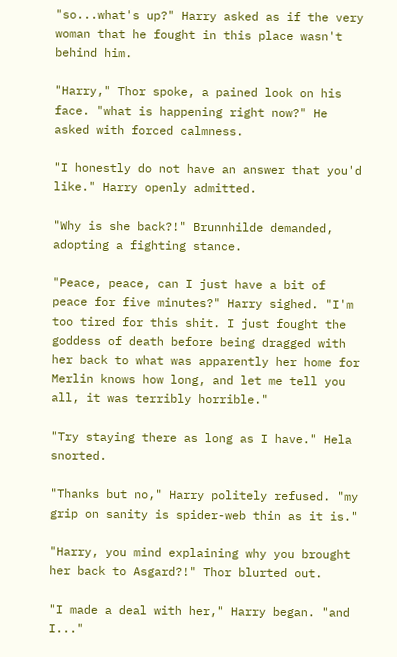"so...what's up?" Harry asked as if the very woman that he fought in this place wasn't behind him.

"Harry," Thor spoke, a pained look on his face. "what is happening right now?" He asked with forced calmness.

"I honestly do not have an answer that you'd like." Harry openly admitted.

"Why is she back?!" Brunnhilde demanded, adopting a fighting stance.

"Peace, peace, can I just have a bit of peace for five minutes?" Harry sighed. "I'm too tired for this shit. I just fought the goddess of death before being dragged with her back to what was apparently her home for Merlin knows how long, and let me tell you all, it was terribly horrible."

"Try staying there as long as I have." Hela snorted.

"Thanks but no," Harry politely refused. "my grip on sanity is spider-web thin as it is."

"Harry, you mind explaining why you brought her back to Asgard?!" Thor blurted out.

"I made a deal with her," Harry began. "and I..."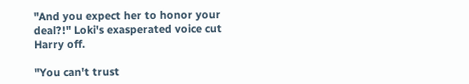"And you expect her to honor your deal?!" Loki's exasperated voice cut Harry off.

"You can't trust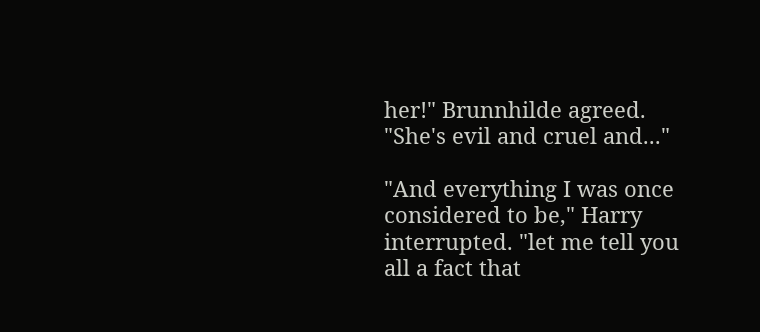her!" Brunnhilde agreed. "She's evil and cruel and..."

"And everything I was once considered to be," Harry interrupted. "let me tell you all a fact that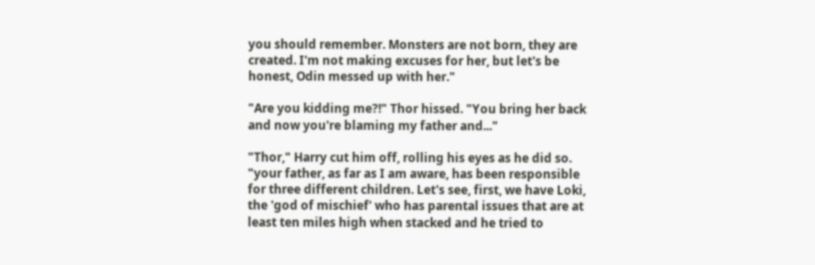you should remember. Monsters are not born, they are created. I'm not making excuses for her, but let's be honest, Odin messed up with her."

"Are you kidding me?!" Thor hissed. "You bring her back and now you're blaming my father and..."

"Thor," Harry cut him off, rolling his eyes as he did so. "your father, as far as I am aware, has been responsible for three different children. Let's see, first, we have Loki, the 'god of mischief' who has parental issues that are at least ten miles high when stacked and he tried to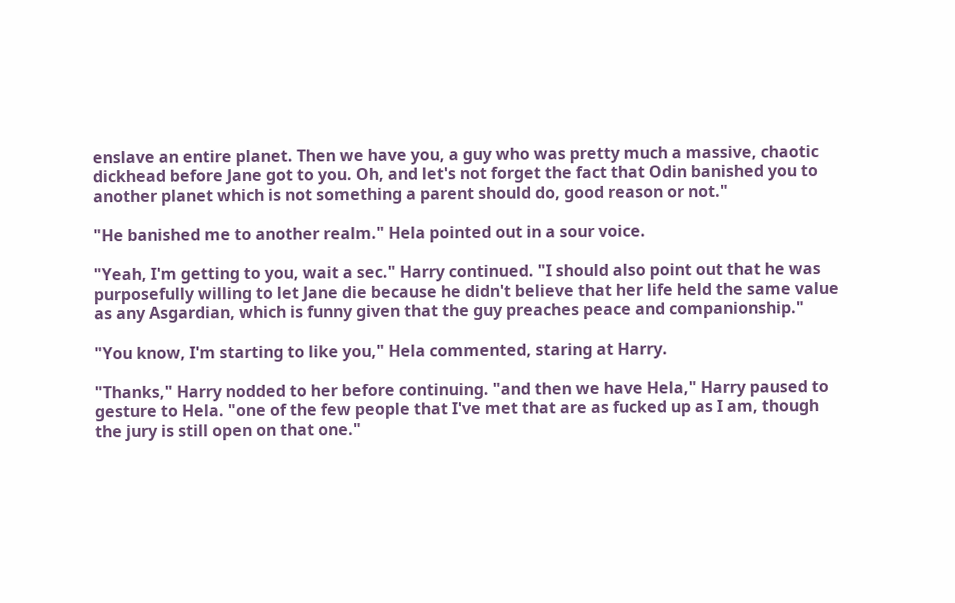enslave an entire planet. Then we have you, a guy who was pretty much a massive, chaotic dickhead before Jane got to you. Oh, and let's not forget the fact that Odin banished you to another planet which is not something a parent should do, good reason or not."

"He banished me to another realm." Hela pointed out in a sour voice.

"Yeah, I'm getting to you, wait a sec." Harry continued. "I should also point out that he was purposefully willing to let Jane die because he didn't believe that her life held the same value as any Asgardian, which is funny given that the guy preaches peace and companionship."

"You know, I'm starting to like you," Hela commented, staring at Harry.

"Thanks," Harry nodded to her before continuing. "and then we have Hela," Harry paused to gesture to Hela. "one of the few people that I've met that are as fucked up as I am, though the jury is still open on that one."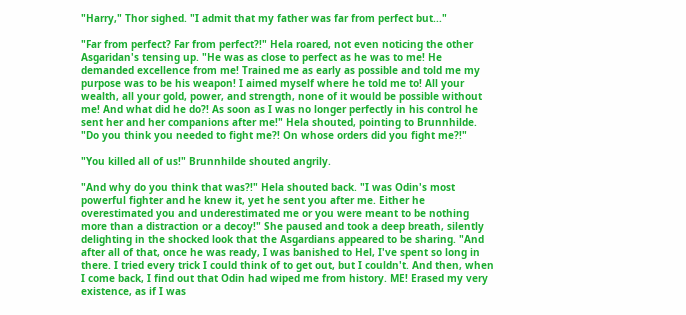"Harry," Thor sighed. "I admit that my father was far from perfect but..."

"Far from perfect? Far from perfect?!" Hela roared, not even noticing the other Asgaridan's tensing up. "He was as close to perfect as he was to me! He demanded excellence from me! Trained me as early as possible and told me my purpose was to be his weapon! I aimed myself where he told me to! All your wealth, all your gold, power, and strength, none of it would be possible without me! And what did he do?! As soon as I was no longer perfectly in his control he sent her and her companions after me!" Hela shouted, pointing to Brunnhilde. "Do you think you needed to fight me?! On whose orders did you fight me?!"

"You killed all of us!" Brunnhilde shouted angrily.

"And why do you think that was?!" Hela shouted back. "I was Odin's most powerful fighter and he knew it, yet he sent you after me. Either he overestimated you and underestimated me or you were meant to be nothing more than a distraction or a decoy!" She paused and took a deep breath, silently delighting in the shocked look that the Asgardians appeared to be sharing. "And after all of that, once he was ready, I was banished to Hel, I've spent so long in there. I tried every trick I could think of to get out, but I couldn't. And then, when I come back, I find out that Odin had wiped me from history. ME! Erased my very existence, as if I was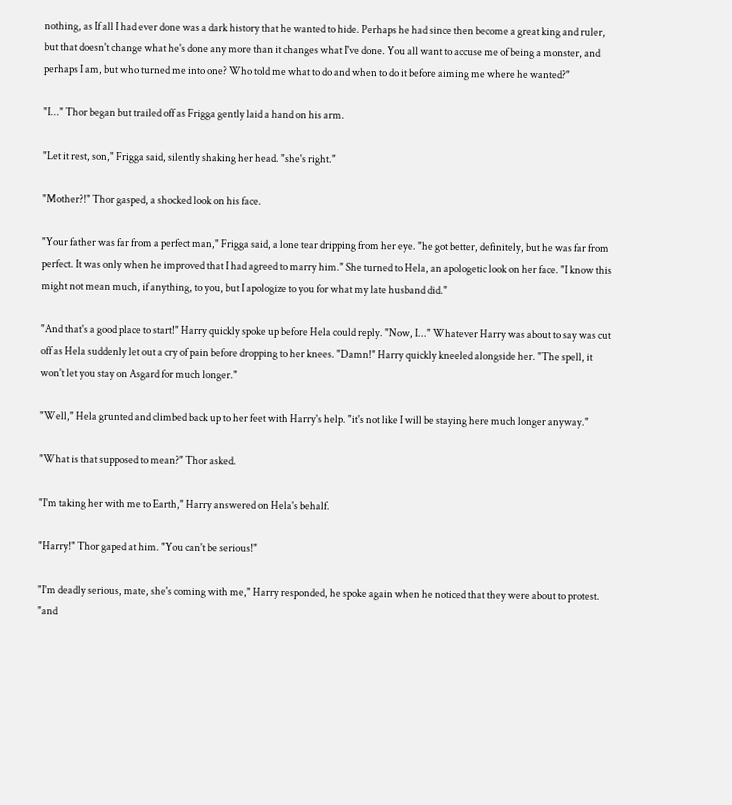nothing, as If all I had ever done was a dark history that he wanted to hide. Perhaps he had since then become a great king and ruler, but that doesn't change what he's done any more than it changes what I've done. You all want to accuse me of being a monster, and perhaps I am, but who turned me into one? Who told me what to do and when to do it before aiming me where he wanted?"

"I..." Thor began but trailed off as Frigga gently laid a hand on his arm.

"Let it rest, son," Frigga said, silently shaking her head. "she's right."

"Mother?!" Thor gasped, a shocked look on his face.

"Your father was far from a perfect man," Frigga said, a lone tear dripping from her eye. "he got better, definitely, but he was far from perfect. It was only when he improved that I had agreed to marry him." She turned to Hela, an apologetic look on her face. "I know this might not mean much, if anything, to you, but I apologize to you for what my late husband did."

"And that's a good place to start!" Harry quickly spoke up before Hela could reply. "Now, I..." Whatever Harry was about to say was cut off as Hela suddenly let out a cry of pain before dropping to her knees. "Damn!" Harry quickly kneeled alongside her. "The spell, it won't let you stay on Asgard for much longer."

"Well," Hela grunted and climbed back up to her feet with Harry's help. "it's not like I will be staying here much longer anyway."

"What is that supposed to mean?" Thor asked.

"I'm taking her with me to Earth," Harry answered on Hela's behalf.

"Harry!" Thor gaped at him. "You can't be serious!"

"I'm deadly serious, mate, she's coming with me," Harry responded, he spoke again when he noticed that they were about to protest. "and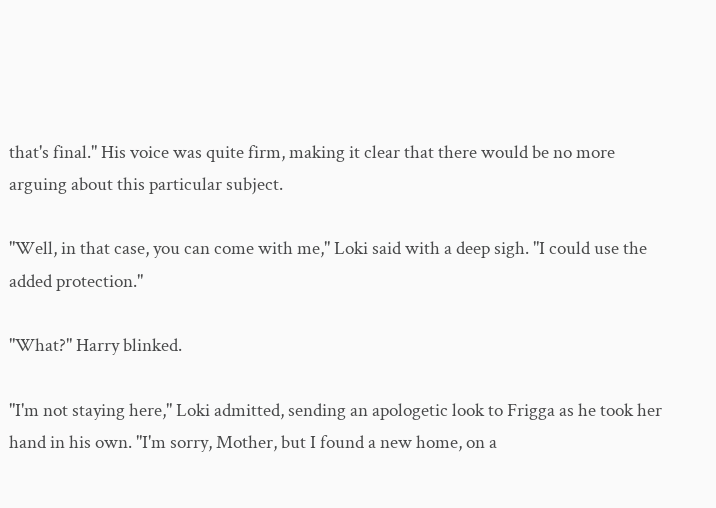that's final." His voice was quite firm, making it clear that there would be no more arguing about this particular subject.

"Well, in that case, you can come with me," Loki said with a deep sigh. "I could use the added protection."

"What?" Harry blinked.

"I'm not staying here," Loki admitted, sending an apologetic look to Frigga as he took her hand in his own. "I'm sorry, Mother, but I found a new home, on a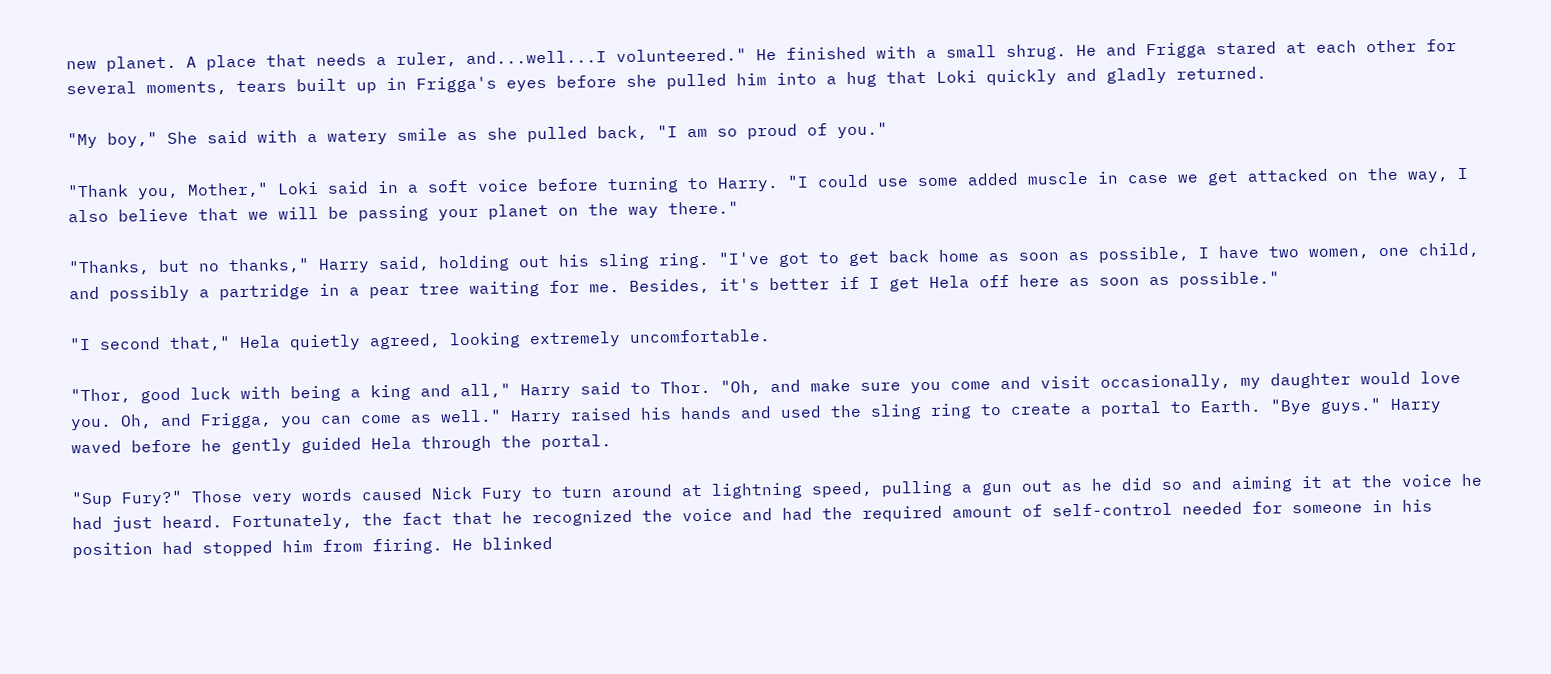new planet. A place that needs a ruler, and...well...I volunteered." He finished with a small shrug. He and Frigga stared at each other for several moments, tears built up in Frigga's eyes before she pulled him into a hug that Loki quickly and gladly returned.

"My boy," She said with a watery smile as she pulled back, "I am so proud of you."

"Thank you, Mother," Loki said in a soft voice before turning to Harry. "I could use some added muscle in case we get attacked on the way, I also believe that we will be passing your planet on the way there."

"Thanks, but no thanks," Harry said, holding out his sling ring. "I've got to get back home as soon as possible, I have two women, one child, and possibly a partridge in a pear tree waiting for me. Besides, it's better if I get Hela off here as soon as possible."

"I second that," Hela quietly agreed, looking extremely uncomfortable.

"Thor, good luck with being a king and all," Harry said to Thor. "Oh, and make sure you come and visit occasionally, my daughter would love you. Oh, and Frigga, you can come as well." Harry raised his hands and used the sling ring to create a portal to Earth. "Bye guys." Harry waved before he gently guided Hela through the portal.

"Sup Fury?" Those very words caused Nick Fury to turn around at lightning speed, pulling a gun out as he did so and aiming it at the voice he had just heard. Fortunately, the fact that he recognized the voice and had the required amount of self-control needed for someone in his position had stopped him from firing. He blinked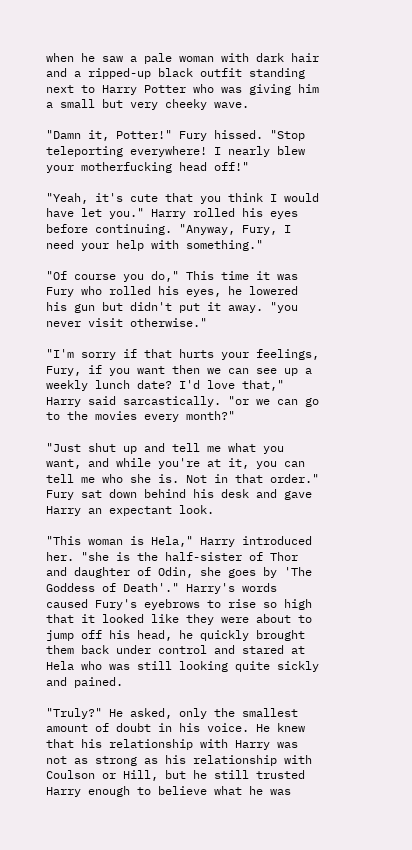when he saw a pale woman with dark hair and a ripped-up black outfit standing next to Harry Potter who was giving him a small but very cheeky wave.

"Damn it, Potter!" Fury hissed. "Stop teleporting everywhere! I nearly blew your motherfucking head off!"

"Yeah, it's cute that you think I would have let you." Harry rolled his eyes before continuing. "Anyway, Fury, I need your help with something."

"Of course you do," This time it was Fury who rolled his eyes, he lowered his gun but didn't put it away. "you never visit otherwise."

"I'm sorry if that hurts your feelings, Fury, if you want then we can see up a weekly lunch date? I'd love that," Harry said sarcastically. "or we can go to the movies every month?"

"Just shut up and tell me what you want, and while you're at it, you can tell me who she is. Not in that order." Fury sat down behind his desk and gave Harry an expectant look.

"This woman is Hela," Harry introduced her. "she is the half-sister of Thor and daughter of Odin, she goes by 'The Goddess of Death'." Harry's words caused Fury's eyebrows to rise so high that it looked like they were about to jump off his head, he quickly brought them back under control and stared at Hela who was still looking quite sickly and pained.

"Truly?" He asked, only the smallest amount of doubt in his voice. He knew that his relationship with Harry was not as strong as his relationship with Coulson or Hill, but he still trusted Harry enough to believe what he was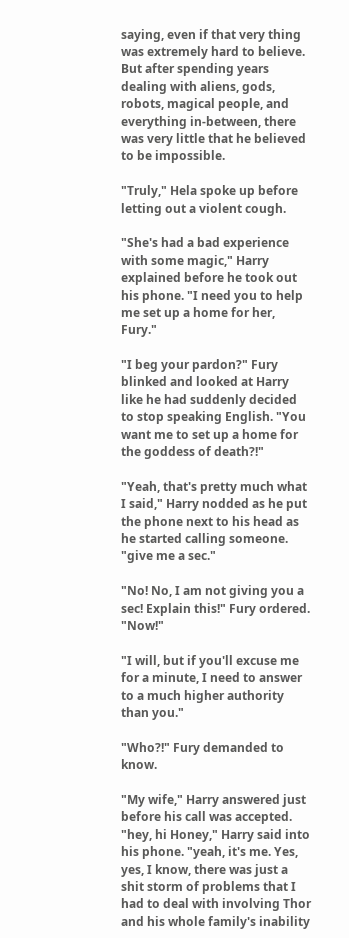saying, even if that very thing was extremely hard to believe. But after spending years dealing with aliens, gods, robots, magical people, and everything in-between, there was very little that he believed to be impossible.

"Truly," Hela spoke up before letting out a violent cough.

"She's had a bad experience with some magic," Harry explained before he took out his phone. "I need you to help me set up a home for her, Fury."

"I beg your pardon?" Fury blinked and looked at Harry like he had suddenly decided to stop speaking English. "You want me to set up a home for the goddess of death?!"

"Yeah, that's pretty much what I said," Harry nodded as he put the phone next to his head as he started calling someone. "give me a sec."

"No! No, I am not giving you a sec! Explain this!" Fury ordered. "Now!"

"I will, but if you'll excuse me for a minute, I need to answer to a much higher authority than you."

"Who?!" Fury demanded to know.

"My wife," Harry answered just before his call was accepted. "hey, hi Honey," Harry said into his phone. "yeah, it's me. Yes, yes, I know, there was just a shit storm of problems that I had to deal with involving Thor and his whole family's inability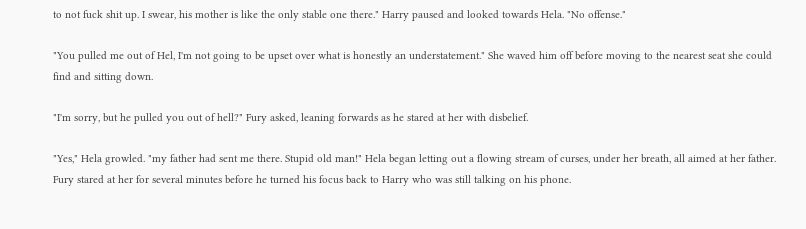to not fuck shit up. I swear, his mother is like the only stable one there." Harry paused and looked towards Hela. "No offense."

"You pulled me out of Hel, I'm not going to be upset over what is honestly an understatement." She waved him off before moving to the nearest seat she could find and sitting down.

"I'm sorry, but he pulled you out of hell?" Fury asked, leaning forwards as he stared at her with disbelief.

"Yes," Hela growled. "my father had sent me there. Stupid old man!" Hela began letting out a flowing stream of curses, under her breath, all aimed at her father. Fury stared at her for several minutes before he turned his focus back to Harry who was still talking on his phone.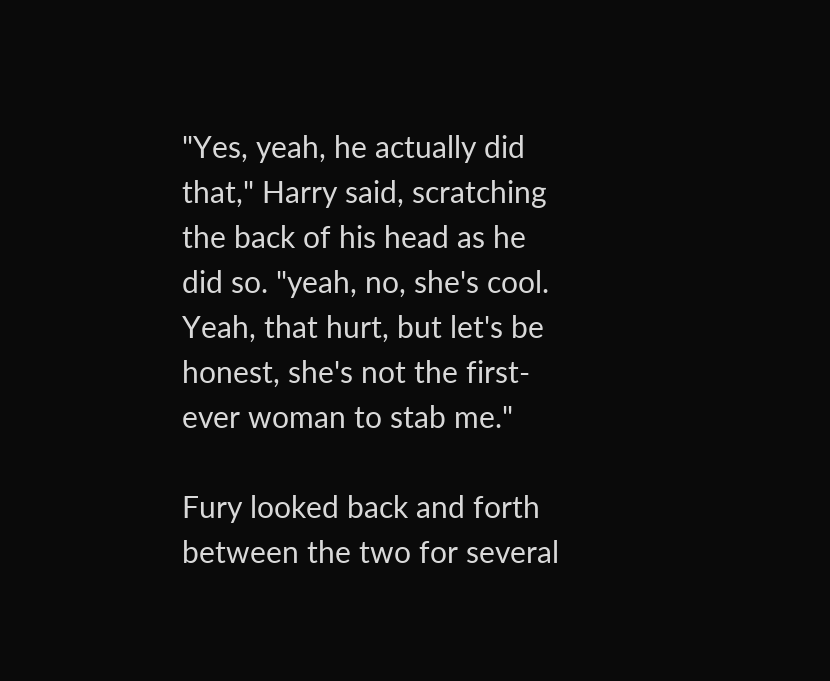"Yes, yeah, he actually did that," Harry said, scratching the back of his head as he did so. "yeah, no, she's cool. Yeah, that hurt, but let's be honest, she's not the first-ever woman to stab me."

Fury looked back and forth between the two for several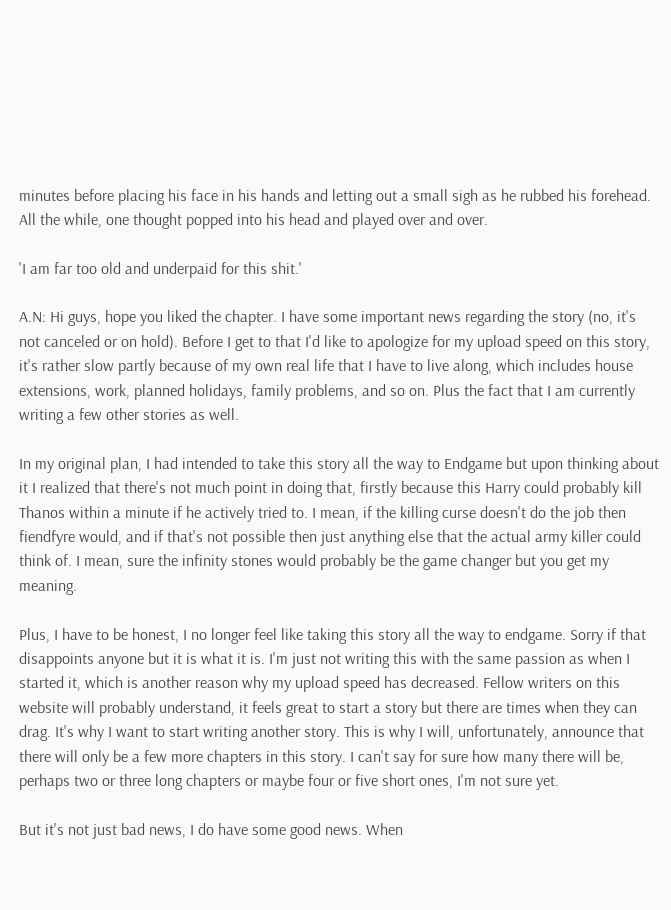minutes before placing his face in his hands and letting out a small sigh as he rubbed his forehead. All the while, one thought popped into his head and played over and over.

'I am far too old and underpaid for this shit.'

A.N: Hi guys, hope you liked the chapter. I have some important news regarding the story (no, it's not canceled or on hold). Before I get to that I'd like to apologize for my upload speed on this story, it's rather slow partly because of my own real life that I have to live along, which includes house extensions, work, planned holidays, family problems, and so on. Plus the fact that I am currently writing a few other stories as well.

In my original plan, I had intended to take this story all the way to Endgame but upon thinking about it I realized that there's not much point in doing that, firstly because this Harry could probably kill Thanos within a minute if he actively tried to. I mean, if the killing curse doesn't do the job then fiendfyre would, and if that's not possible then just anything else that the actual army killer could think of. I mean, sure the infinity stones would probably be the game changer but you get my meaning.

Plus, I have to be honest, I no longer feel like taking this story all the way to endgame. Sorry if that disappoints anyone but it is what it is. I'm just not writing this with the same passion as when I started it, which is another reason why my upload speed has decreased. Fellow writers on this website will probably understand, it feels great to start a story but there are times when they can drag. It's why I want to start writing another story. This is why I will, unfortunately, announce that there will only be a few more chapters in this story. I can't say for sure how many there will be, perhaps two or three long chapters or maybe four or five short ones, I'm not sure yet.

But it's not just bad news, I do have some good news. When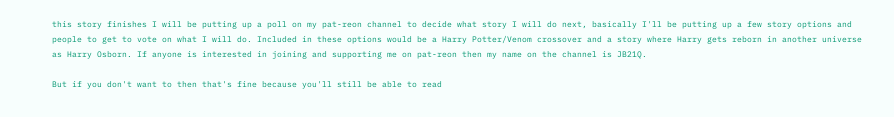this story finishes I will be putting up a poll on my pat-reon channel to decide what story I will do next, basically I'll be putting up a few story options and people to get to vote on what I will do. Included in these options would be a Harry Potter/Venom crossover and a story where Harry gets reborn in another universe as Harry Osborn. If anyone is interested in joining and supporting me on pat-reon then my name on the channel is JB21Q.

But if you don't want to then that's fine because you'll still be able to read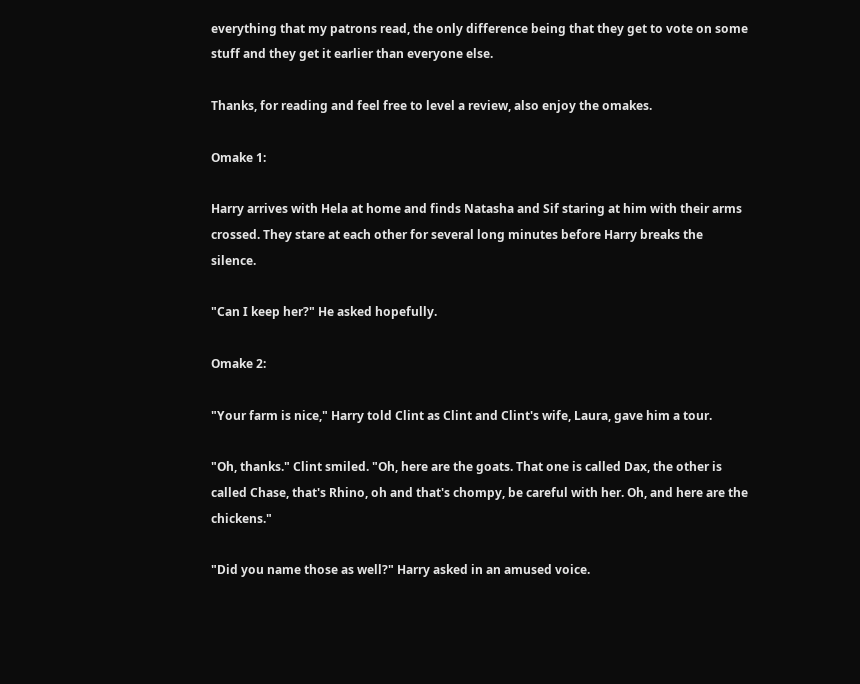everything that my patrons read, the only difference being that they get to vote on some stuff and they get it earlier than everyone else.

Thanks, for reading and feel free to level a review, also enjoy the omakes.

Omake 1:

Harry arrives with Hela at home and finds Natasha and Sif staring at him with their arms crossed. They stare at each other for several long minutes before Harry breaks the silence.

"Can I keep her?" He asked hopefully.

Omake 2:

"Your farm is nice," Harry told Clint as Clint and Clint's wife, Laura, gave him a tour.

"Oh, thanks." Clint smiled. "Oh, here are the goats. That one is called Dax, the other is called Chase, that's Rhino, oh and that's chompy, be careful with her. Oh, and here are the chickens."

"Did you name those as well?" Harry asked in an amused voice.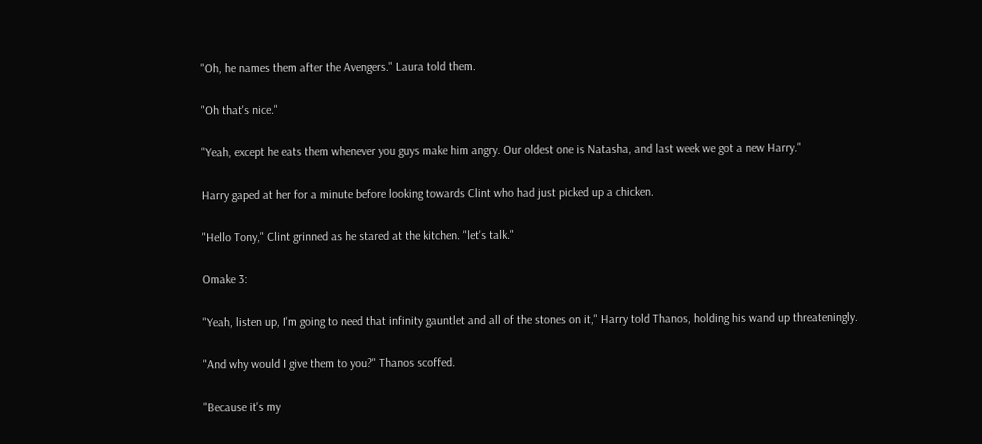"Oh, he names them after the Avengers." Laura told them.

"Oh that's nice."

"Yeah, except he eats them whenever you guys make him angry. Our oldest one is Natasha, and last week we got a new Harry."

Harry gaped at her for a minute before looking towards Clint who had just picked up a chicken.

"Hello Tony," Clint grinned as he stared at the kitchen. "let's talk."

Omake 3:

"Yeah, listen up, I'm going to need that infinity gauntlet and all of the stones on it," Harry told Thanos, holding his wand up threateningly.

"And why would I give them to you?" Thanos scoffed.

"Because it's my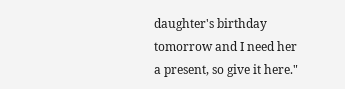daughter's birthday tomorrow and I need her a present, so give it here."